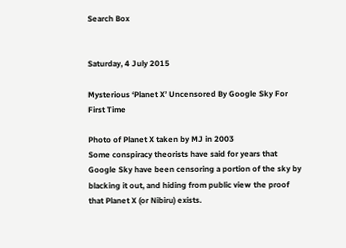Search Box


Saturday, 4 July 2015

Mysterious ‘Planet X’ Uncensored By Google Sky For First Time

Photo of Planet X taken by MJ in 2003
Some conspiracy theorists have said for years that Google Sky have been censoring a portion of the sky by blacking it out, and hiding from public view the proof that Planet X (or Nibiru) exists.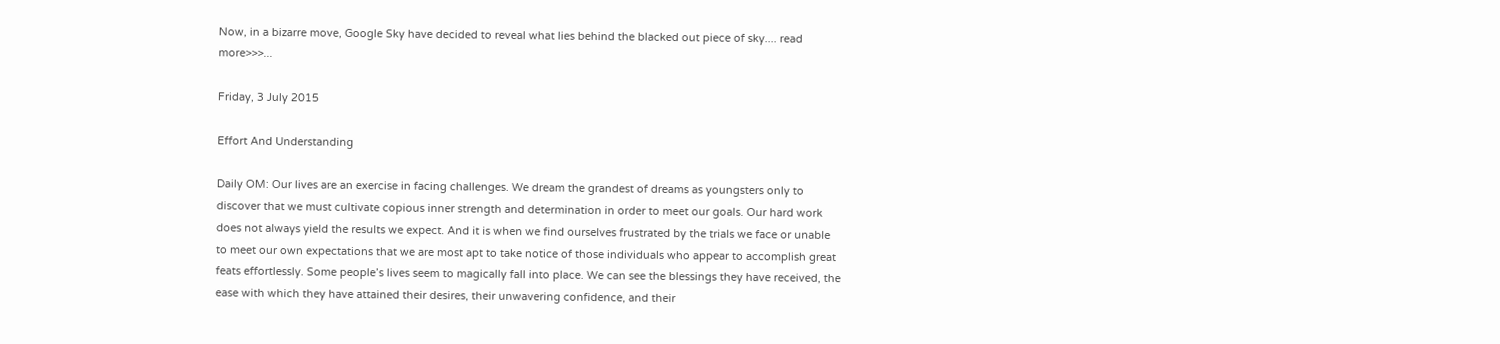Now, in a bizarre move, Google Sky have decided to reveal what lies behind the blacked out piece of sky.... read more>>>...

Friday, 3 July 2015

Effort And Understanding

Daily OM: Our lives are an exercise in facing challenges. We dream the grandest of dreams as youngsters only to discover that we must cultivate copious inner strength and determination in order to meet our goals. Our hard work does not always yield the results we expect. And it is when we find ourselves frustrated by the trials we face or unable to meet our own expectations that we are most apt to take notice of those individuals who appear to accomplish great feats effortlessly. Some people’s lives seem to magically fall into place. We can see the blessings they have received, the ease with which they have attained their desires, their unwavering confidence, and their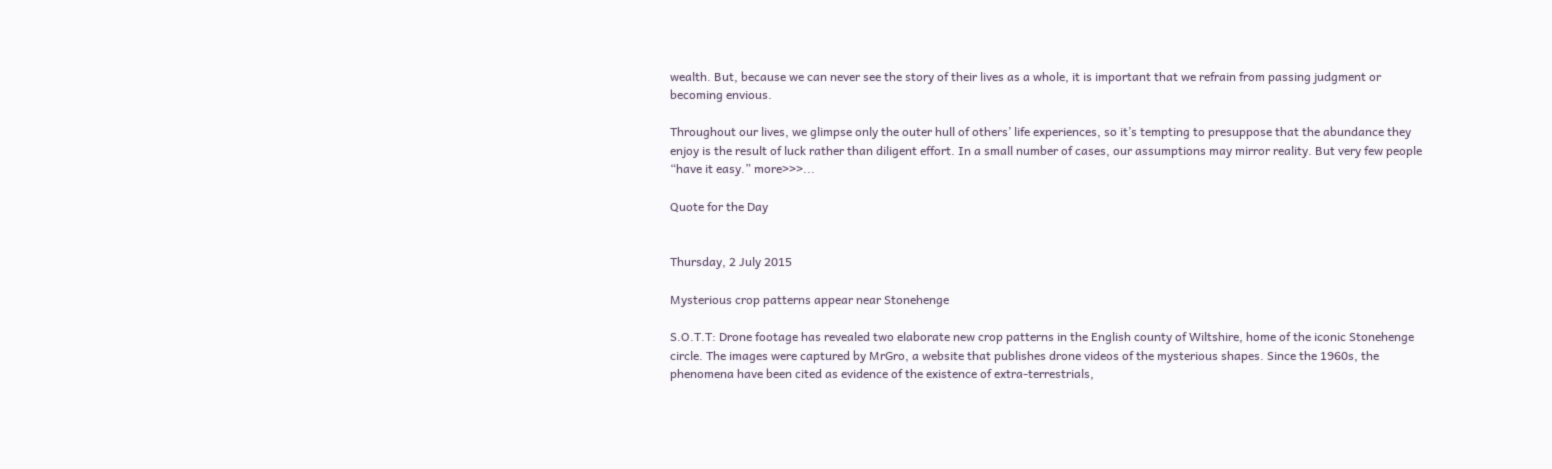wealth. But, because we can never see the story of their lives as a whole, it is important that we refrain from passing judgment or becoming envious.

Throughout our lives, we glimpse only the outer hull of others’ life experiences, so it’s tempting to presuppose that the abundance they enjoy is the result of luck rather than diligent effort. In a small number of cases, our assumptions may mirror reality. But very few people “have it easy.” more>>>...

Quote for the Day


Thursday, 2 July 2015

Mysterious crop patterns appear near Stonehenge

S.O.T.T: Drone footage has revealed two elaborate new crop patterns in the English county of Wiltshire, home of the iconic Stonehenge circle. The images were captured by MrGro, a website that publishes drone videos of the mysterious shapes. Since the 1960s, the phenomena have been cited as evidence of the existence of extra-terrestrials,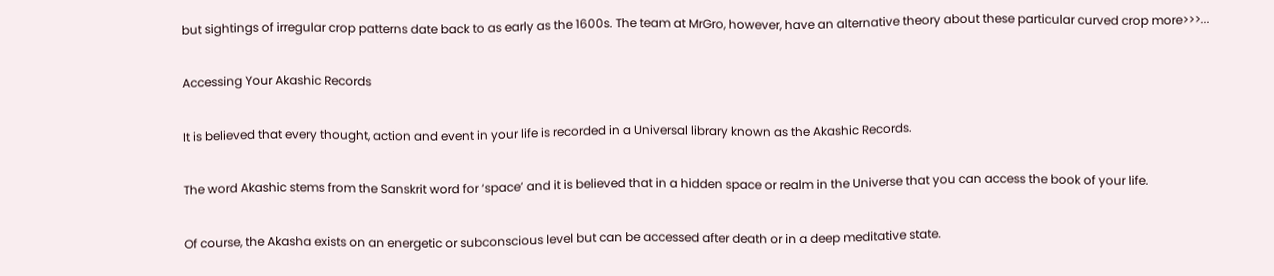but sightings of irregular crop patterns date back to as early as the 1600s. The team at MrGro, however, have an alternative theory about these particular curved crop more>>>...

Accessing Your Akashic Records

It is believed that every thought, action and event in your life is recorded in a Universal library known as the Akashic Records.

The word Akashic stems from the Sanskrit word for ‘space’ and it is believed that in a hidden space or realm in the Universe that you can access the book of your life.

Of course, the Akasha exists on an energetic or subconscious level but can be accessed after death or in a deep meditative state.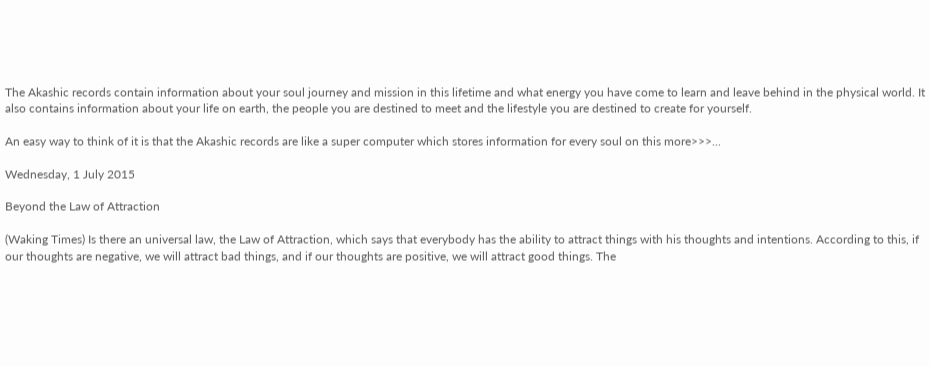The Akashic records contain information about your soul journey and mission in this lifetime and what energy you have come to learn and leave behind in the physical world. It also contains information about your life on earth, the people you are destined to meet and the lifestyle you are destined to create for yourself.

An easy way to think of it is that the Akashic records are like a super computer which stores information for every soul on this more>>>...

Wednesday, 1 July 2015

Beyond the Law of Attraction

(Waking Times) Is there an universal law, the Law of Attraction, which says that everybody has the ability to attract things with his thoughts and intentions. According to this, if our thoughts are negative, we will attract bad things, and if our thoughts are positive, we will attract good things. The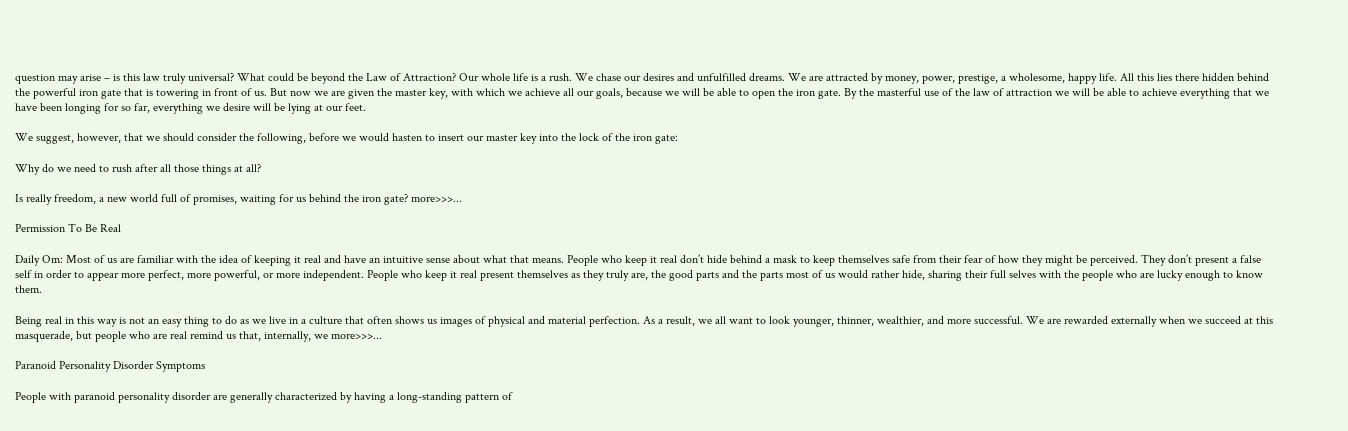question may arise – is this law truly universal? What could be beyond the Law of Attraction? Our whole life is a rush. We chase our desires and unfulfilled dreams. We are attracted by money, power, prestige, a wholesome, happy life. All this lies there hidden behind the powerful iron gate that is towering in front of us. But now we are given the master key, with which we achieve all our goals, because we will be able to open the iron gate. By the masterful use of the law of attraction we will be able to achieve everything that we have been longing for so far, everything we desire will be lying at our feet.

We suggest, however, that we should consider the following, before we would hasten to insert our master key into the lock of the iron gate:

Why do we need to rush after all those things at all?

Is really freedom, a new world full of promises, waiting for us behind the iron gate? more>>>...

Permission To Be Real

Daily Om: Most of us are familiar with the idea of keeping it real and have an intuitive sense about what that means. People who keep it real don’t hide behind a mask to keep themselves safe from their fear of how they might be perceived. They don’t present a false self in order to appear more perfect, more powerful, or more independent. People who keep it real present themselves as they truly are, the good parts and the parts most of us would rather hide, sharing their full selves with the people who are lucky enough to know them.

Being real in this way is not an easy thing to do as we live in a culture that often shows us images of physical and material perfection. As a result, we all want to look younger, thinner, wealthier, and more successful. We are rewarded externally when we succeed at this masquerade, but people who are real remind us that, internally, we more>>>...

Paranoid Personality Disorder Symptoms

People with paranoid personality disorder are generally characterized by having a long-standing pattern of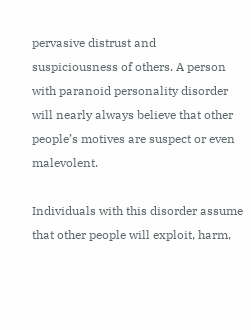pervasive distrust and suspiciousness of others. A person with paranoid personality disorder will nearly always believe that other people’s motives are suspect or even malevolent.

Individuals with this disorder assume that other people will exploit, harm,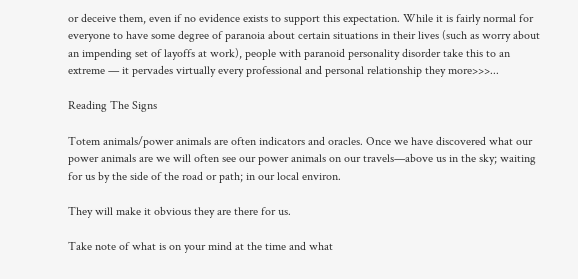or deceive them, even if no evidence exists to support this expectation. While it is fairly normal for everyone to have some degree of paranoia about certain situations in their lives (such as worry about an impending set of layoffs at work), people with paranoid personality disorder take this to an extreme — it pervades virtually every professional and personal relationship they more>>>...

Reading The Signs

Totem animals/power animals are often indicators and oracles. Once we have discovered what our power animals are we will often see our power animals on our travels—above us in the sky; waiting for us by the side of the road or path; in our local environ.

They will make it obvious they are there for us.

Take note of what is on your mind at the time and what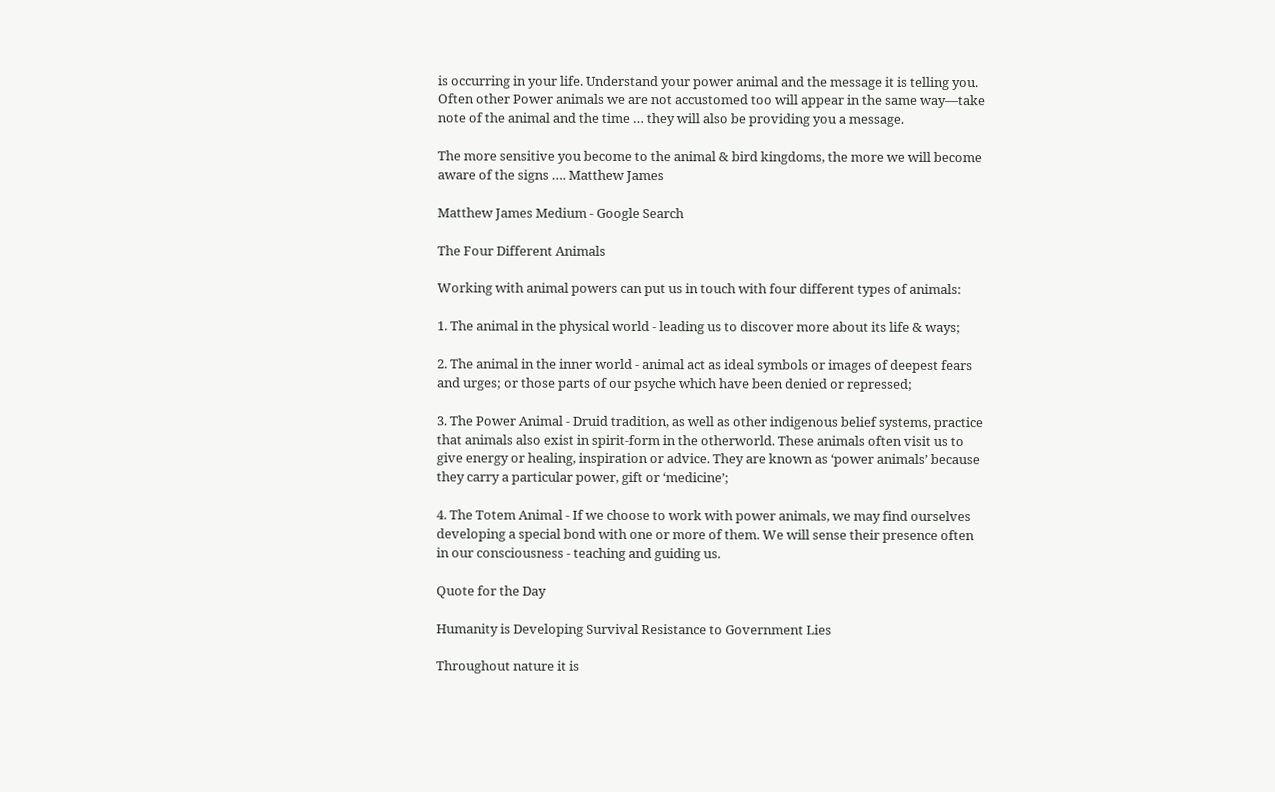is occurring in your life. Understand your power animal and the message it is telling you. Often other Power animals we are not accustomed too will appear in the same way—take note of the animal and the time … they will also be providing you a message.

The more sensitive you become to the animal & bird kingdoms, the more we will become aware of the signs …. Matthew James

Matthew James Medium - Google Search

The Four Different Animals

Working with animal powers can put us in touch with four different types of animals:

1. The animal in the physical world - leading us to discover more about its life & ways;

2. The animal in the inner world - animal act as ideal symbols or images of deepest fears and urges; or those parts of our psyche which have been denied or repressed;

3. The Power Animal - Druid tradition, as well as other indigenous belief systems, practice that animals also exist in spirit-form in the otherworld. These animals often visit us to give energy or healing, inspiration or advice. They are known as ‘power animals’ because they carry a particular power, gift or ‘medicine’;

4. The Totem Animal - If we choose to work with power animals, we may find ourselves developing a special bond with one or more of them. We will sense their presence often in our consciousness - teaching and guiding us.

Quote for the Day

Humanity is Developing Survival Resistance to Government Lies

Throughout nature it is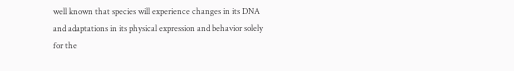well known that species will experience changes in its DNA and adaptations in its physical expression and behavior solely for the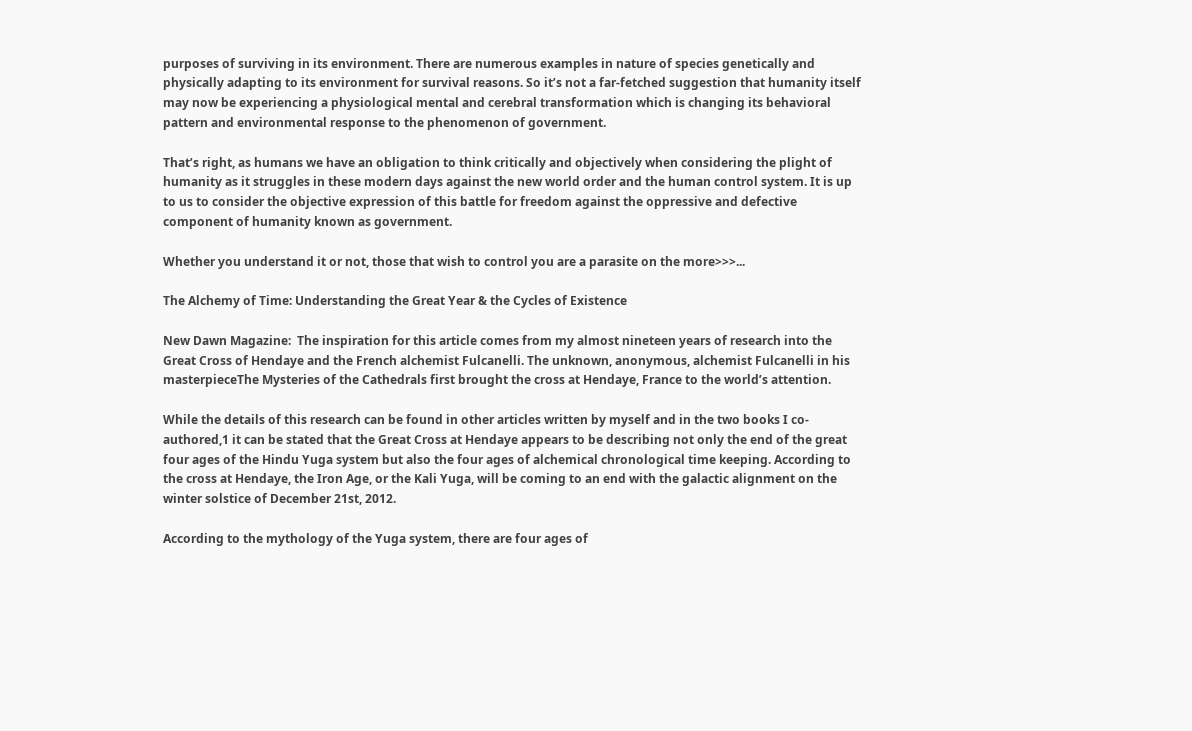purposes of surviving in its environment. There are numerous examples in nature of species genetically and physically adapting to its environment for survival reasons. So it’s not a far-fetched suggestion that humanity itself may now be experiencing a physiological mental and cerebral transformation which is changing its behavioral pattern and environmental response to the phenomenon of government.

That’s right, as humans we have an obligation to think critically and objectively when considering the plight of humanity as it struggles in these modern days against the new world order and the human control system. It is up to us to consider the objective expression of this battle for freedom against the oppressive and defective component of humanity known as government.

Whether you understand it or not, those that wish to control you are a parasite on the more>>>...

The Alchemy of Time: Understanding the Great Year & the Cycles of Existence

New Dawn Magazine:  The inspiration for this article comes from my almost nineteen years of research into the Great Cross of Hendaye and the French alchemist Fulcanelli. The unknown, anonymous, alchemist Fulcanelli in his masterpieceThe Mysteries of the Cathedrals first brought the cross at Hendaye, France to the world’s attention.

While the details of this research can be found in other articles written by myself and in the two books I co-authored,1 it can be stated that the Great Cross at Hendaye appears to be describing not only the end of the great four ages of the Hindu Yuga system but also the four ages of alchemical chronological time keeping. According to the cross at Hendaye, the Iron Age, or the Kali Yuga, will be coming to an end with the galactic alignment on the winter solstice of December 21st, 2012.

According to the mythology of the Yuga system, there are four ages of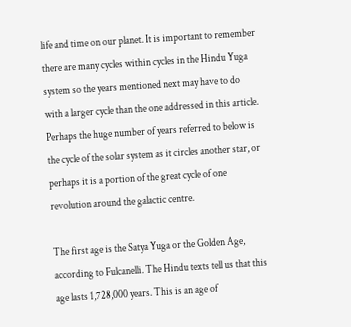life and time on our planet. It is important to remember there are many cycles within cycles in the Hindu Yuga system so the years mentioned next may have to do with a larger cycle than the one addressed in this article. Perhaps the huge number of years referred to below is the cycle of the solar system as it circles another star, or perhaps it is a portion of the great cycle of one revolution around the galactic centre.

The first age is the Satya Yuga or the Golden Age, according to Fulcanelli. The Hindu texts tell us that this age lasts 1,728,000 years. This is an age of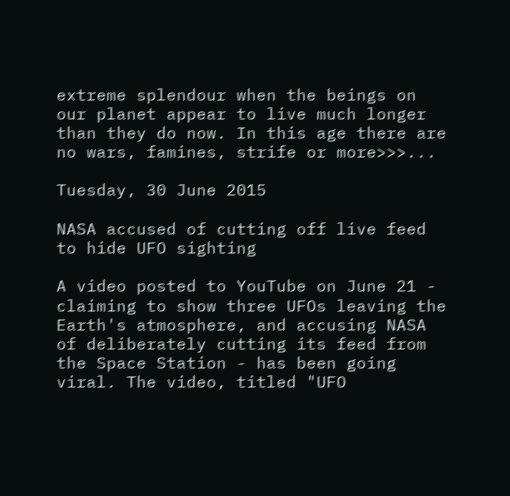extreme splendour when the beings on our planet appear to live much longer than they do now. In this age there are no wars, famines, strife or more>>>...

Tuesday, 30 June 2015

NASA accused of cutting off live feed to hide UFO sighting

A video posted to YouTube on June 21 - claiming to show three UFOs leaving the Earth's atmosphere, and accusing NASA of deliberately cutting its feed from the Space Station - has been going viral. The video, titled "UFO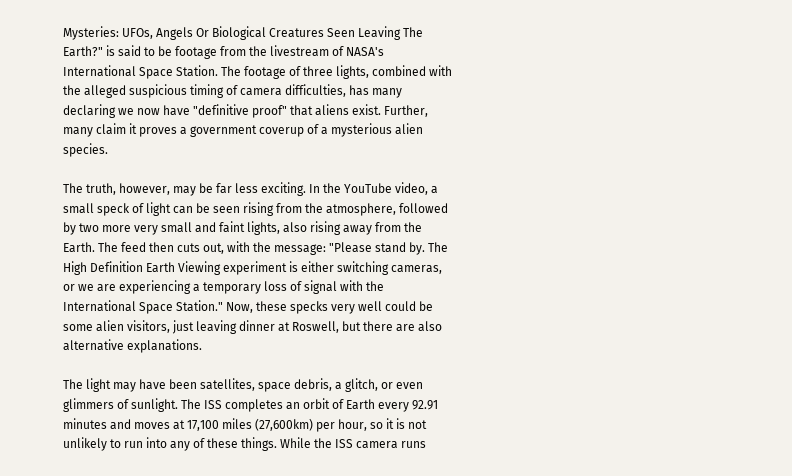Mysteries: UFOs, Angels Or Biological Creatures Seen Leaving The Earth?" is said to be footage from the livestream of NASA's International Space Station. The footage of three lights, combined with the alleged suspicious timing of camera difficulties, has many declaring we now have "definitive proof" that aliens exist. Further, many claim it proves a government coverup of a mysterious alien species.

The truth, however, may be far less exciting. In the YouTube video, a small speck of light can be seen rising from the atmosphere, followed by two more very small and faint lights, also rising away from the Earth. The feed then cuts out, with the message: "Please stand by. The High Definition Earth Viewing experiment is either switching cameras, or we are experiencing a temporary loss of signal with the International Space Station." Now, these specks very well could be some alien visitors, just leaving dinner at Roswell, but there are also alternative explanations.

The light may have been satellites, space debris, a glitch, or even glimmers of sunlight. The ISS completes an orbit of Earth every 92.91 minutes and moves at 17,100 miles (27,600km) per hour, so it is not unlikely to run into any of these things. While the ISS camera runs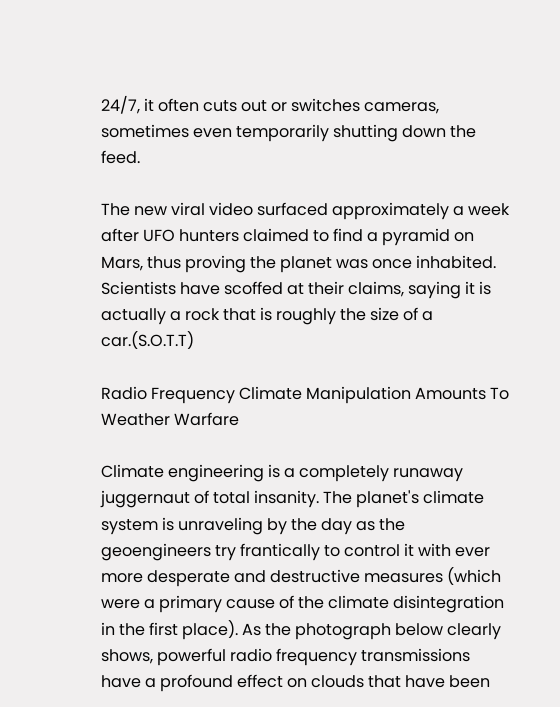24/7, it often cuts out or switches cameras, sometimes even temporarily shutting down the feed.

The new viral video surfaced approximately a week after UFO hunters claimed to find a pyramid on Mars, thus proving the planet was once inhabited. Scientists have scoffed at their claims, saying it is actually a rock that is roughly the size of a car.(S.O.T.T)

Radio Frequency Climate Manipulation Amounts To Weather Warfare

Climate engineering is a completely runaway juggernaut of total insanity. The planet's climate system is unraveling by the day as the geoengineers try frantically to control it with ever more desperate and destructive measures (which were a primary cause of the climate disintegration in the first place). As the photograph below clearly shows, powerful radio frequency transmissions have a profound effect on clouds that have been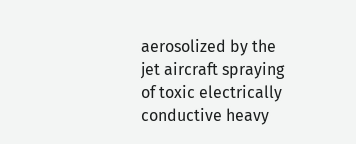aerosolized by the jet aircraft spraying of toxic electrically conductive heavy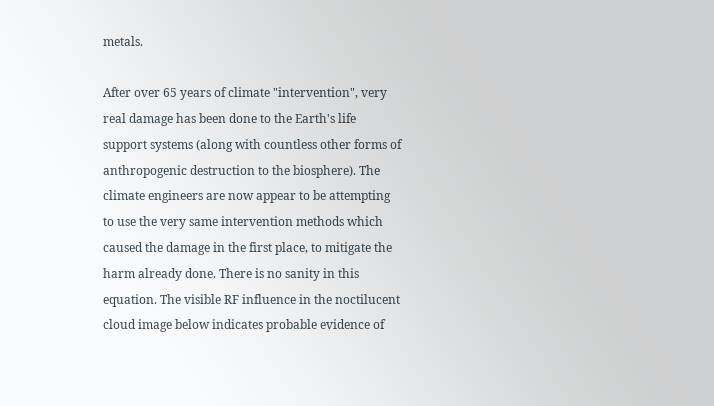metals.

After over 65 years of climate "intervention", very real damage has been done to the Earth's life support systems (along with countless other forms of anthropogenic destruction to the biosphere). The climate engineers are now appear to be attempting to use the very same intervention methods which caused the damage in the first place, to mitigate the harm already done. There is no sanity in this equation. The visible RF influence in the noctilucent cloud image below indicates probable evidence of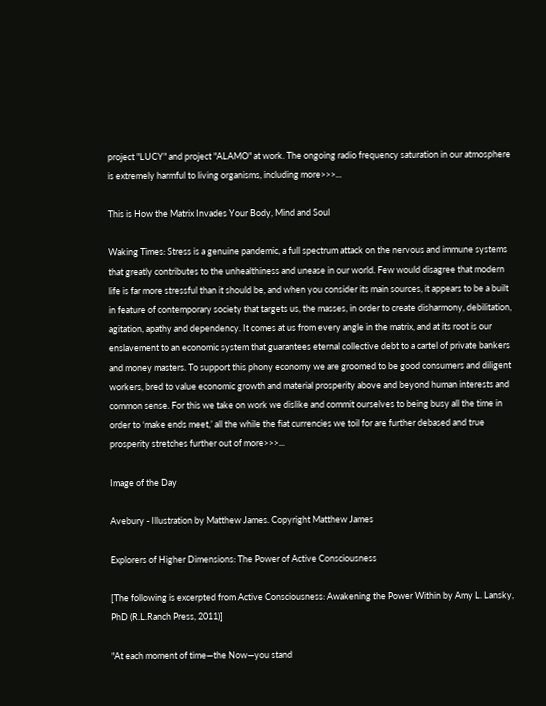project "LUCY" and project "ALAMO" at work. The ongoing radio frequency saturation in our atmosphere is extremely harmful to living organisms, including more>>>...

This is How the Matrix Invades Your Body, Mind and Soul

Waking Times: Stress is a genuine pandemic, a full spectrum attack on the nervous and immune systems that greatly contributes to the unhealthiness and unease in our world. Few would disagree that modern life is far more stressful than it should be, and when you consider its main sources, it appears to be a built in feature of contemporary society that targets us, the masses, in order to create disharmony, debilitation, agitation, apathy and dependency. It comes at us from every angle in the matrix, and at its root is our enslavement to an economic system that guarantees eternal collective debt to a cartel of private bankers and money masters. To support this phony economy we are groomed to be good consumers and diligent workers, bred to value economic growth and material prosperity above and beyond human interests and common sense. For this we take on work we dislike and commit ourselves to being busy all the time in order to ‘make ends meet,’ all the while the fiat currencies we toil for are further debased and true prosperity stretches further out of more>>>...

Image of the Day

Avebury - Illustration by Matthew James. Copyright Matthew James

Explorers of Higher Dimensions: The Power of Active Consciousness

[The following is excerpted from Active Consciousness: Awakening the Power Within by Amy L. Lansky, PhD (R.L.Ranch Press, 2011)]

"At each moment of time—the Now—you stand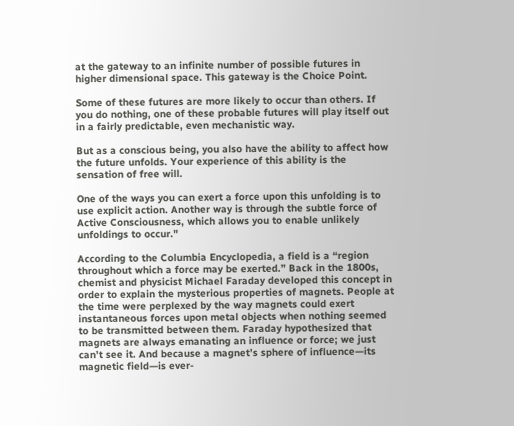at the gateway to an infinite number of possible futures in higher dimensional space. This gateway is the Choice Point.

Some of these futures are more likely to occur than others. If you do nothing, one of these probable futures will play itself out in a fairly predictable, even mechanistic way.

But as a conscious being, you also have the ability to affect how the future unfolds. Your experience of this ability is the sensation of free will.

One of the ways you can exert a force upon this unfolding is to use explicit action. Another way is through the subtle force of Active Consciousness, which allows you to enable unlikely unfoldings to occur."

According to the Columbia Encyclopedia, a field is a “region throughout which a force may be exerted.” Back in the 1800s, chemist and physicist Michael Faraday developed this concept in order to explain the mysterious properties of magnets. People at the time were perplexed by the way magnets could exert instantaneous forces upon metal objects when nothing seemed to be transmitted between them. Faraday hypothesized that magnets are always emanating an influence or force; we just can’t see it. And because a magnet’s sphere of influence—its magnetic field—is ever-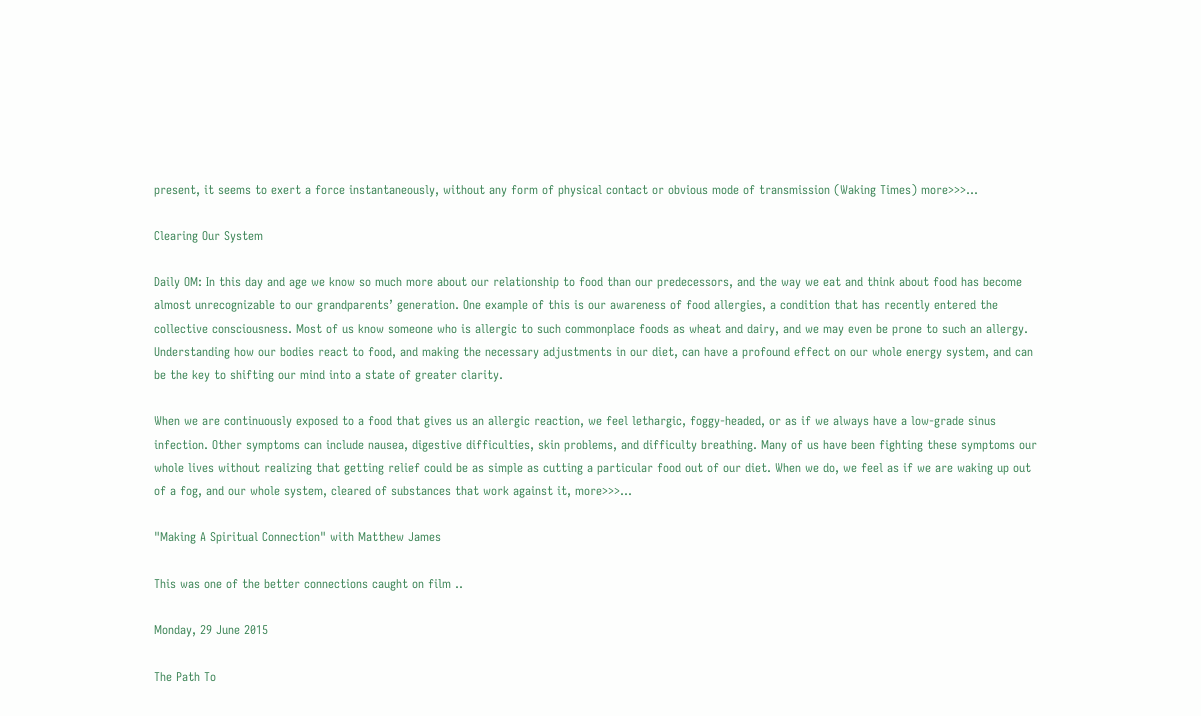present, it seems to exert a force instantaneously, without any form of physical contact or obvious mode of transmission (Waking Times) more>>>...

Clearing Our System

Daily OM: In this day and age we know so much more about our relationship to food than our predecessors, and the way we eat and think about food has become almost unrecognizable to our grandparents’ generation. One example of this is our awareness of food allergies, a condition that has recently entered the collective consciousness. Most of us know someone who is allergic to such commonplace foods as wheat and dairy, and we may even be prone to such an allergy. Understanding how our bodies react to food, and making the necessary adjustments in our diet, can have a profound effect on our whole energy system, and can be the key to shifting our mind into a state of greater clarity.

When we are continuously exposed to a food that gives us an allergic reaction, we feel lethargic, foggy-headed, or as if we always have a low-grade sinus infection. Other symptoms can include nausea, digestive difficulties, skin problems, and difficulty breathing. Many of us have been fighting these symptoms our whole lives without realizing that getting relief could be as simple as cutting a particular food out of our diet. When we do, we feel as if we are waking up out of a fog, and our whole system, cleared of substances that work against it, more>>>...

"Making A Spiritual Connection" with Matthew James

This was one of the better connections caught on film ..

Monday, 29 June 2015

The Path To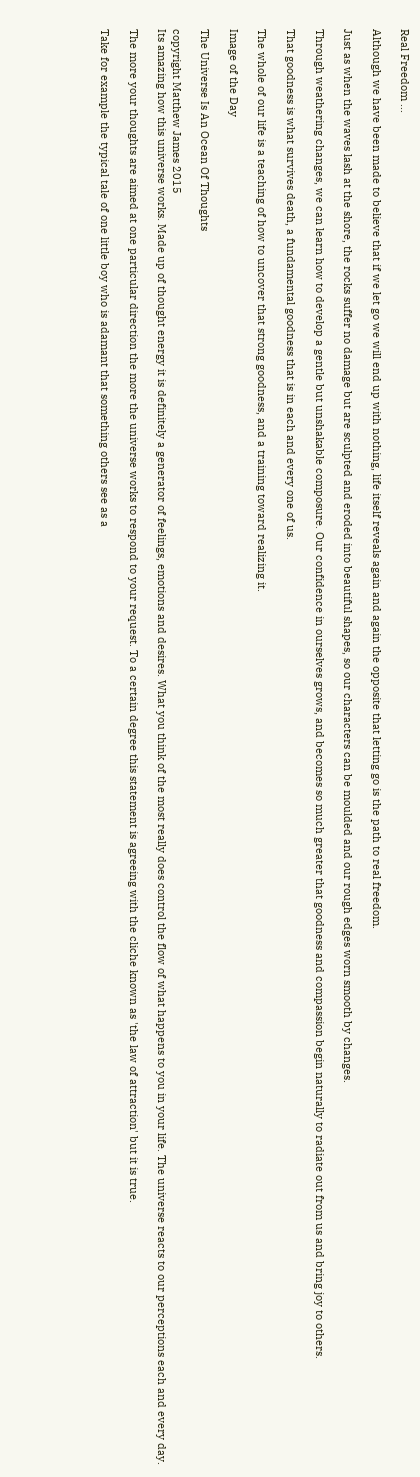Real Freedom ...

Although we have been made to believe that if we let go we will end up with nothing, life itself reveals again and again the opposite that letting go is the path to real freedom.

Just as when the waves lash at the shore, the rocks suffer no damage but are sculpted and eroded into beautiful shapes, so our characters can be moulded and our rough edges worn smooth by changes.

Through weathering changes, we can learn how to develop a gentle but unshakable composure. Our confidence in ourselves grows, and becomes so much greater that goodness and compassion begin naturally to radiate out from us and bring joy to others.

That goodness is what survives death, a fundamental goodness that is in each and every one of us.

The whole of our life is a teaching of how to uncover that strong goodness, and a training toward realizing it.

Image of the Day

The Universe Is An Ocean Of Thoughts

copyright Matthew James 2015
Its amazing how this universe works. Made up of thought energy it is definitely a generator of feelings, emotions and desires. What you think of the most really does control the flow of what happens to you in your life. The universe reacts to our perceptions each and every day.

The more your thoughts are aimed at one particular direction the more the universe works to respond to your request. To a certain degree this statement is agreeing with the cliche known as 'the law of attraction' but it is true.

Take for example the typical tale of one little boy who is adamant that something others see as a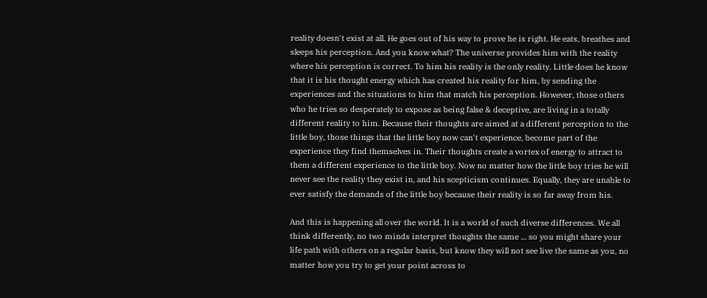reality doesn't exist at all. He goes out of his way to prove he is right. He eats, breathes and sleeps his perception. And you know what? The universe provides him with the reality where his perception is correct. To him his reality is the only reality. Little does he know that it is his thought energy which has created his reality for him, by sending the experiences and the situations to him that match his perception. However, those others who he tries so desperately to expose as being false & deceptive, are living in a totally different reality to him. Because their thoughts are aimed at a different perception to the little boy, those things that the little boy now can't experience, become part of the experience they find themselves in. Their thoughts create a vortex of energy to attract to them a different experience to the little boy. Now no matter how the little boy tries he will never see the reality they exist in, and his scepticism continues. Equally, they are unable to ever satisfy the demands of the little boy because their reality is so far away from his.

And this is happening all over the world. It is a world of such diverse differences. We all think differently, no two minds interpret thoughts the same ... so you might share your life path with others on a regular basis, but know they will not see live the same as you, no matter how you try to get your point across to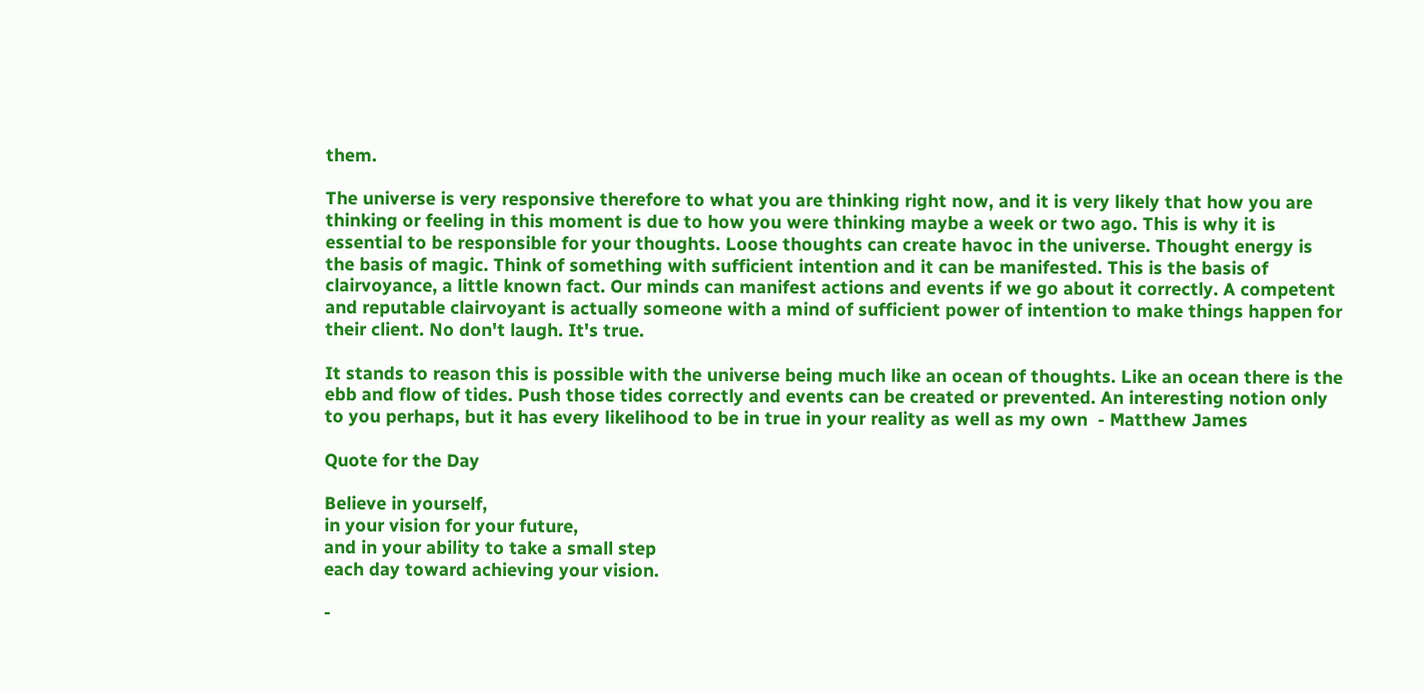them.

The universe is very responsive therefore to what you are thinking right now, and it is very likely that how you are thinking or feeling in this moment is due to how you were thinking maybe a week or two ago. This is why it is essential to be responsible for your thoughts. Loose thoughts can create havoc in the universe. Thought energy is the basis of magic. Think of something with sufficient intention and it can be manifested. This is the basis of clairvoyance, a little known fact. Our minds can manifest actions and events if we go about it correctly. A competent and reputable clairvoyant is actually someone with a mind of sufficient power of intention to make things happen for their client. No don't laugh. It's true.

It stands to reason this is possible with the universe being much like an ocean of thoughts. Like an ocean there is the ebb and flow of tides. Push those tides correctly and events can be created or prevented. An interesting notion only to you perhaps, but it has every likelihood to be in true in your reality as well as my own  - Matthew James

Quote for the Day

Believe in yourself,
in your vision for your future,
and in your ability to take a small step
each day toward achieving your vision.

-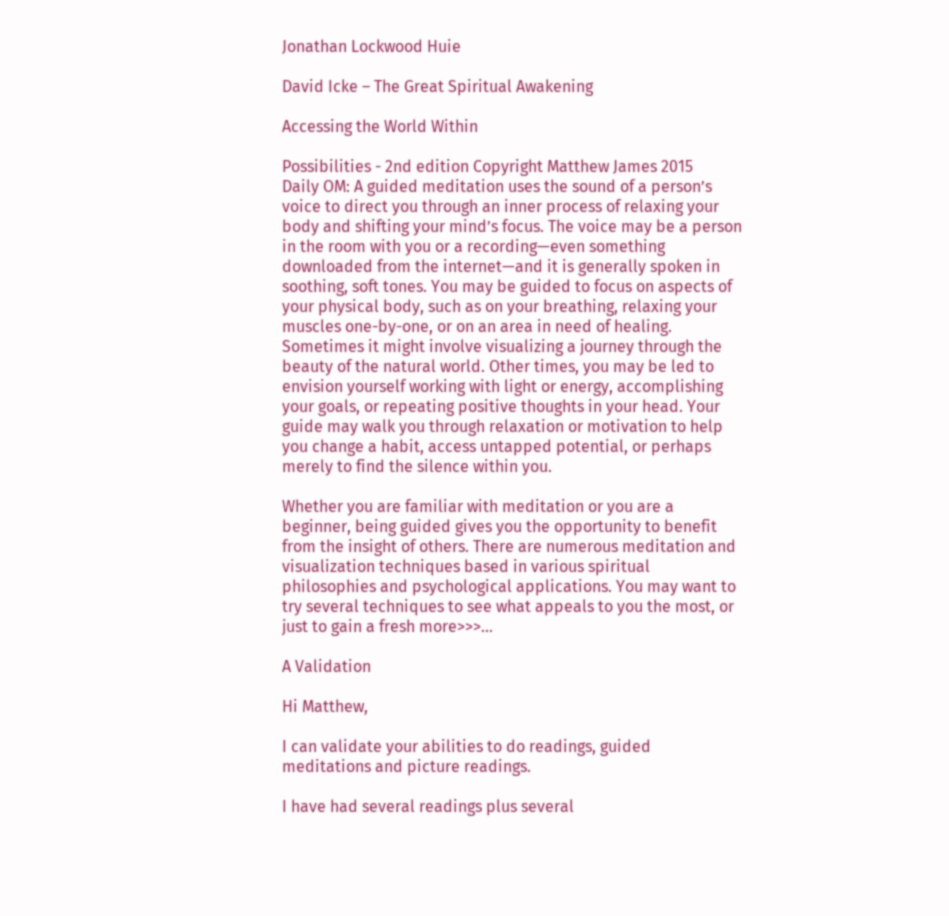Jonathan Lockwood Huie

David Icke – The Great Spiritual Awakening

Accessing the World Within

Possibilities - 2nd edition Copyright Matthew James 2015
Daily OM: A guided meditation uses the sound of a person’s voice to direct you through an inner process of relaxing your body and shifting your mind’s focus. The voice may be a person in the room with you or a recording—even something downloaded from the internet—and it is generally spoken in soothing, soft tones. You may be guided to focus on aspects of your physical body, such as on your breathing, relaxing your muscles one-by-one, or on an area in need of healing. Sometimes it might involve visualizing a journey through the beauty of the natural world. Other times, you may be led to envision yourself working with light or energy, accomplishing your goals, or repeating positive thoughts in your head. Your guide may walk you through relaxation or motivation to help you change a habit, access untapped potential, or perhaps merely to find the silence within you.

Whether you are familiar with meditation or you are a beginner, being guided gives you the opportunity to benefit from the insight of others. There are numerous meditation and visualization techniques based in various spiritual philosophies and psychological applications. You may want to try several techniques to see what appeals to you the most, or just to gain a fresh more>>>...

A Validation

Hi Matthew,

I can validate your abilities to do readings, guided meditations and picture readings.

I have had several readings plus several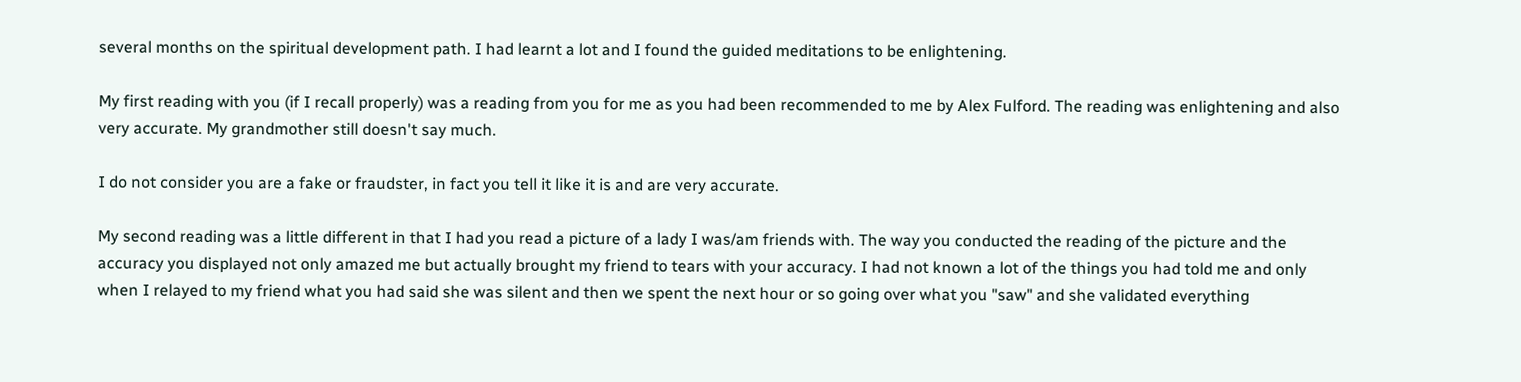several months on the spiritual development path. I had learnt a lot and I found the guided meditations to be enlightening.

My first reading with you (if I recall properly) was a reading from you for me as you had been recommended to me by Alex Fulford. The reading was enlightening and also very accurate. My grandmother still doesn't say much.

I do not consider you are a fake or fraudster, in fact you tell it like it is and are very accurate.

My second reading was a little different in that I had you read a picture of a lady I was/am friends with. The way you conducted the reading of the picture and the accuracy you displayed not only amazed me but actually brought my friend to tears with your accuracy. I had not known a lot of the things you had told me and only when I relayed to my friend what you had said she was silent and then we spent the next hour or so going over what you "saw" and she validated everything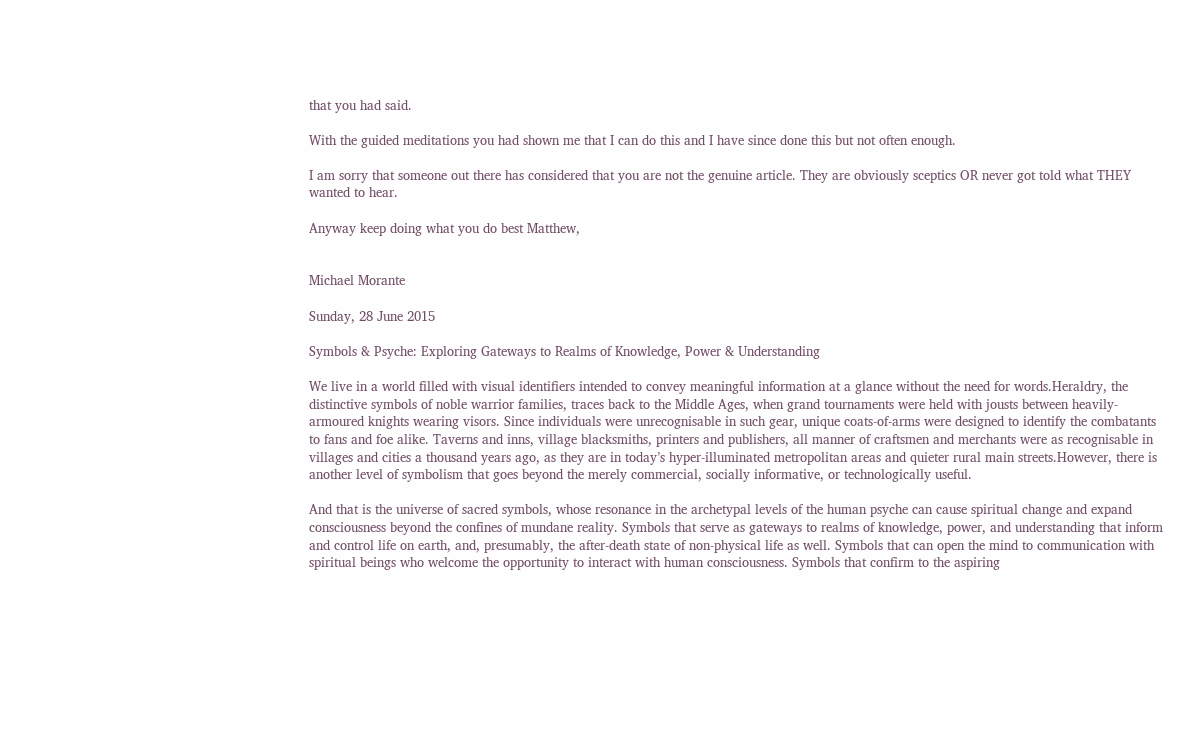that you had said.

With the guided meditations you had shown me that I can do this and I have since done this but not often enough.

I am sorry that someone out there has considered that you are not the genuine article. They are obviously sceptics OR never got told what THEY wanted to hear.

Anyway keep doing what you do best Matthew,


Michael Morante

Sunday, 28 June 2015

Symbols & Psyche: Exploring Gateways to Realms of Knowledge, Power & Understanding

We live in a world filled with visual identifiers intended to convey meaningful information at a glance without the need for words.Heraldry, the distinctive symbols of noble warrior families, traces back to the Middle Ages, when grand tournaments were held with jousts between heavily-armoured knights wearing visors. Since individuals were unrecognisable in such gear, unique coats-of-arms were designed to identify the combatants to fans and foe alike. Taverns and inns, village blacksmiths, printers and publishers, all manner of craftsmen and merchants were as recognisable in villages and cities a thousand years ago, as they are in today’s hyper-illuminated metropolitan areas and quieter rural main streets.However, there is another level of symbolism that goes beyond the merely commercial, socially informative, or technologically useful.

And that is the universe of sacred symbols, whose resonance in the archetypal levels of the human psyche can cause spiritual change and expand consciousness beyond the confines of mundane reality. Symbols that serve as gateways to realms of knowledge, power, and understanding that inform and control life on earth, and, presumably, the after-death state of non-physical life as well. Symbols that can open the mind to communication with spiritual beings who welcome the opportunity to interact with human consciousness. Symbols that confirm to the aspiring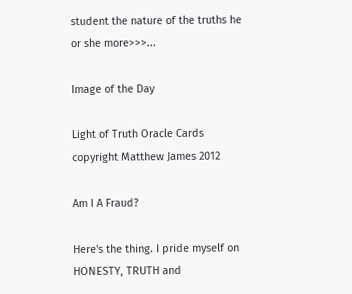student the nature of the truths he or she more>>>...

Image of the Day

Light of Truth Oracle Cards copyright Matthew James 2012

Am I A Fraud?

Here's the thing. I pride myself on HONESTY, TRUTH and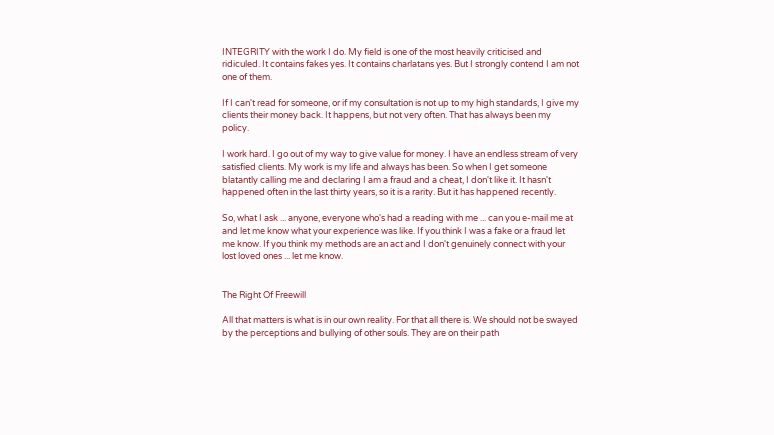INTEGRITY with the work I do. My field is one of the most heavily criticised and ridiculed. It contains fakes yes. It contains charlatans yes. But I strongly contend I am not one of them.

If I can't read for someone, or if my consultation is not up to my high standards, I give my clients their money back. It happens, but not very often. That has always been my policy.

I work hard. I go out of my way to give value for money. I have an endless stream of very satisfied clients. My work is my life and always has been. So when I get someone blatantly calling me and declaring I am a fraud and a cheat, I don't like it. It hasn't happened often in the last thirty years, so it is a rarity. But it has happened recently.

So, what I ask ... anyone, everyone who's had a reading with me ... can you e-mail me at and let me know what your experience was like. If you think I was a fake or a fraud let me know. If you think my methods are an act and I don't genuinely connect with your lost loved ones ... let me know.


The Right Of Freewill

All that matters is what is in our own reality. For that all there is. We should not be swayed by the perceptions and bullying of other souls. They are on their path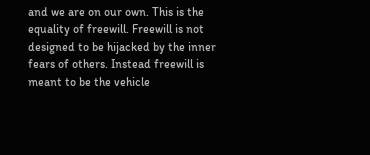and we are on our own. This is the equality of freewill. Freewill is not designed to be hijacked by the inner fears of others. Instead freewill is meant to be the vehicle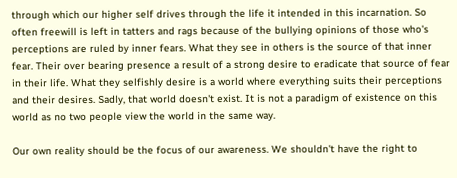through which our higher self drives through the life it intended in this incarnation. So often freewill is left in tatters and rags because of the bullying opinions of those who's perceptions are ruled by inner fears. What they see in others is the source of that inner fear. Their over bearing presence a result of a strong desire to eradicate that source of fear in their life. What they selfishly desire is a world where everything suits their perceptions and their desires. Sadly, that world doesn't exist. It is not a paradigm of existence on this world as no two people view the world in the same way.

Our own reality should be the focus of our awareness. We shouldn't have the right to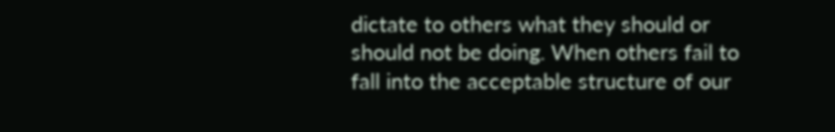dictate to others what they should or should not be doing. When others fail to fall into the acceptable structure of our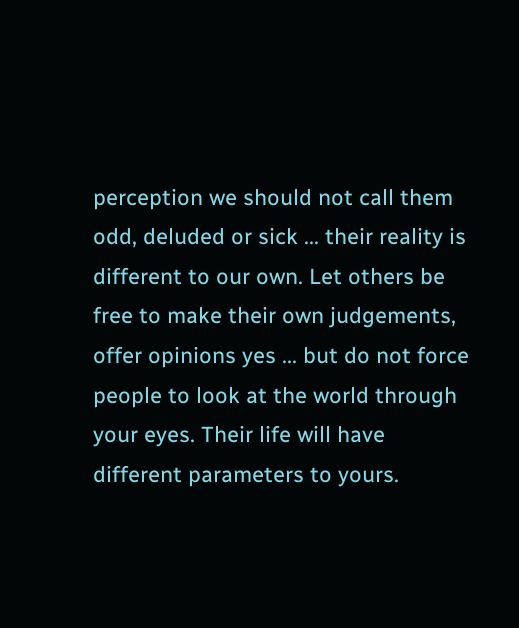perception we should not call them odd, deluded or sick ... their reality is different to our own. Let others be free to make their own judgements, offer opinions yes ... but do not force people to look at the world through your eyes. Their life will have different parameters to yours.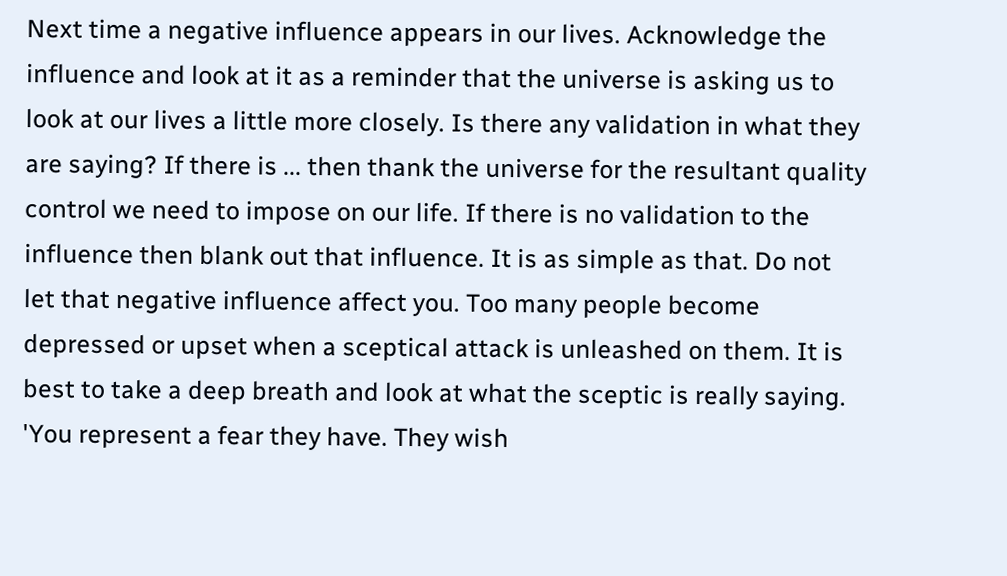Next time a negative influence appears in our lives. Acknowledge the influence and look at it as a reminder that the universe is asking us to look at our lives a little more closely. Is there any validation in what they are saying? If there is ... then thank the universe for the resultant quality control we need to impose on our life. If there is no validation to the influence then blank out that influence. It is as simple as that. Do not let that negative influence affect you. Too many people become depressed or upset when a sceptical attack is unleashed on them. It is best to take a deep breath and look at what the sceptic is really saying. 'You represent a fear they have. They wish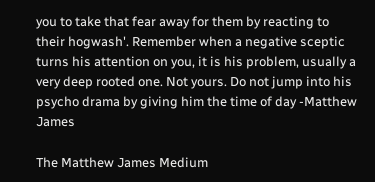you to take that fear away for them by reacting to their hogwash'. Remember when a negative sceptic turns his attention on you, it is his problem, usually a very deep rooted one. Not yours. Do not jump into his psycho drama by giving him the time of day -Matthew James

The Matthew James Medium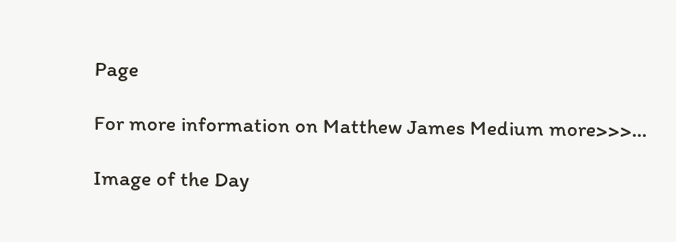Page

For more information on Matthew James Medium more>>>...

Image of the Day